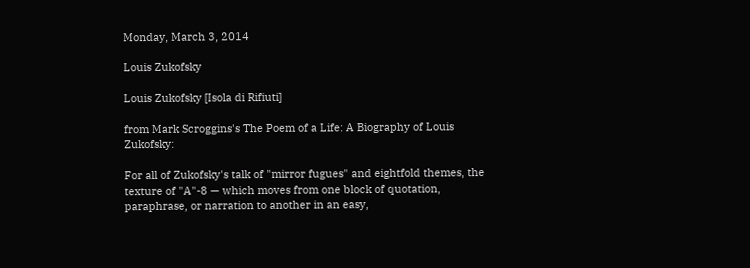Monday, March 3, 2014

Louis Zukofsky

Louis Zukofsky [Isola di Rifiuti]

from Mark Scroggins's The Poem of a Life: A Biography of Louis Zukofsky:

For all of Zukofsky's talk of "mirror fugues" and eightfold themes, the texture of "A"-8 — which moves from one block of quotation, paraphrase, or narration to another in an easy,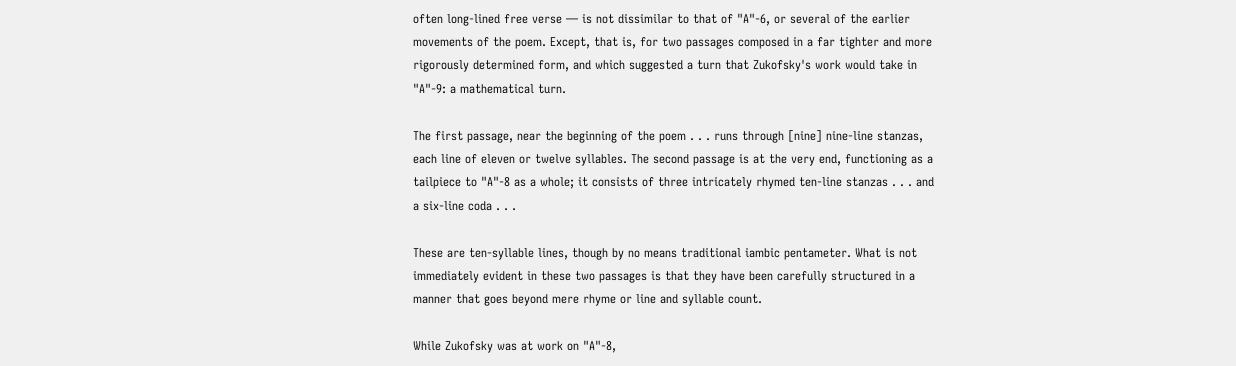often long-lined free verse — is not dissimilar to that of "A"-6, or several of the earlier movements of the poem. Except, that is, for two passages composed in a far tighter and more rigorously determined form, and which suggested a turn that Zukofsky's work would take in "A"-9: a mathematical turn.

The first passage, near the beginning of the poem . . . runs through [nine] nine-line stanzas, each line of eleven or twelve syllables. The second passage is at the very end, functioning as a tailpiece to "A"-8 as a whole; it consists of three intricately rhymed ten-line stanzas . . . and a six-line coda . . .

These are ten-syllable lines, though by no means traditional iambic pentameter. What is not immediately evident in these two passages is that they have been carefully structured in a manner that goes beyond mere rhyme or line and syllable count.

While Zukofsky was at work on "A"-8,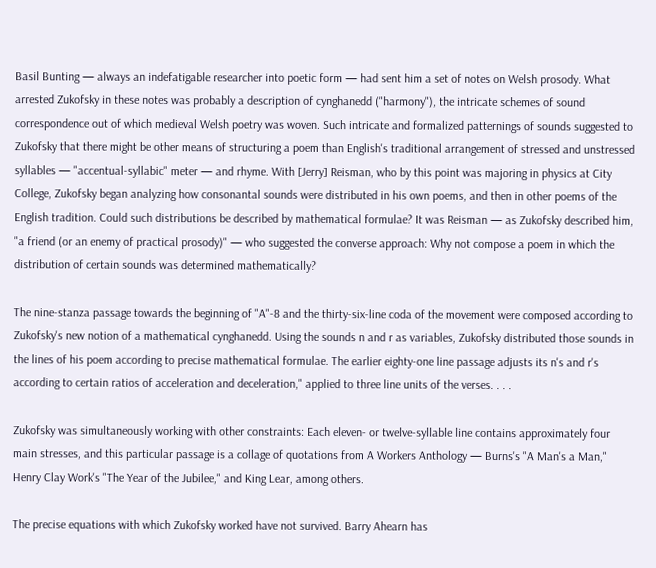Basil Bunting — always an indefatigable researcher into poetic form — had sent him a set of notes on Welsh prosody. What arrested Zukofsky in these notes was probably a description of cynghanedd ("harmony"), the intricate schemes of sound correspondence out of which medieval Welsh poetry was woven. Such intricate and formalized patternings of sounds suggested to Zukofsky that there might be other means of structuring a poem than English's traditional arrangement of stressed and unstressed syllables — "accentual-syllabic" meter — and rhyme. With [Jerry] Reisman, who by this point was majoring in physics at City College, Zukofsky began analyzing how consonantal sounds were distributed in his own poems, and then in other poems of the English tradition. Could such distributions be described by mathematical formulae? It was Reisman — as Zukofsky described him, "a friend (or an enemy of practical prosody)" — who suggested the converse approach: Why not compose a poem in which the distribution of certain sounds was determined mathematically?

The nine-stanza passage towards the beginning of "A"-8 and the thirty-six-line coda of the movement were composed according to Zukofsky's new notion of a mathematical cynghanedd. Using the sounds n and r as variables, Zukofsky distributed those sounds in the lines of his poem according to precise mathematical formulae. The earlier eighty-one line passage adjusts its n's and r's according to certain ratios of acceleration and deceleration," applied to three line units of the verses. . . .

Zukofsky was simultaneously working with other constraints: Each eleven- or twelve-syllable line contains approximately four main stresses, and this particular passage is a collage of quotations from A Workers Anthology — Burns's "A Man's a Man," Henry Clay Work's "The Year of the Jubilee," and King Lear, among others.

The precise equations with which Zukofsky worked have not survived. Barry Ahearn has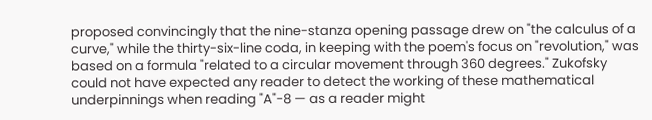proposed convincingly that the nine-stanza opening passage drew on "the calculus of a curve," while the thirty-six-line coda, in keeping with the poem's focus on "revolution," was based on a formula "related to a circular movement through 360 degrees." Zukofsky could not have expected any reader to detect the working of these mathematical underpinnings when reading "A"-8 — as a reader might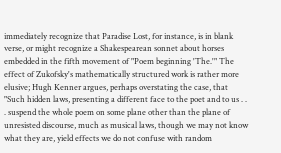immediately recognize that Paradise Lost, for instance, is in blank verse, or might recognize a Shakespearean sonnet about horses embedded in the fifth movement of "Poem beginning 'The.'" The effect of Zukofsky's mathematically structured work is rather more elusive; Hugh Kenner argues, perhaps overstating the case, that "Such hidden laws, presenting a different face to the poet and to us . . . suspend the whole poem on some plane other than the plane of unresisted discourse, much as musical laws, though we may not know what they are, yield effects we do not confuse with random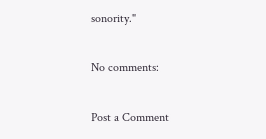sonority."

No comments:

Post a Comment